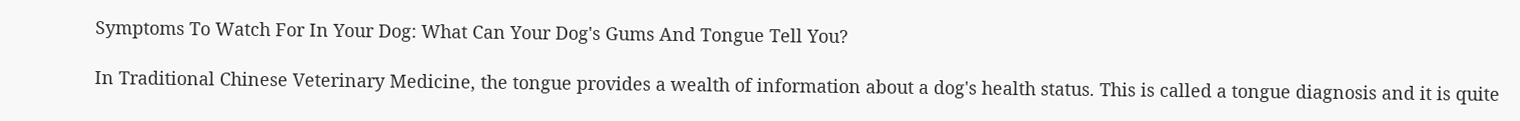Symptoms To Watch For In Your Dog: What Can Your Dog's Gums And Tongue Tell You?

In Traditional Chinese Veterinary Medicine, the tongue provides a wealth of information about a dog's health status. This is called a tongue diagnosis and it is quite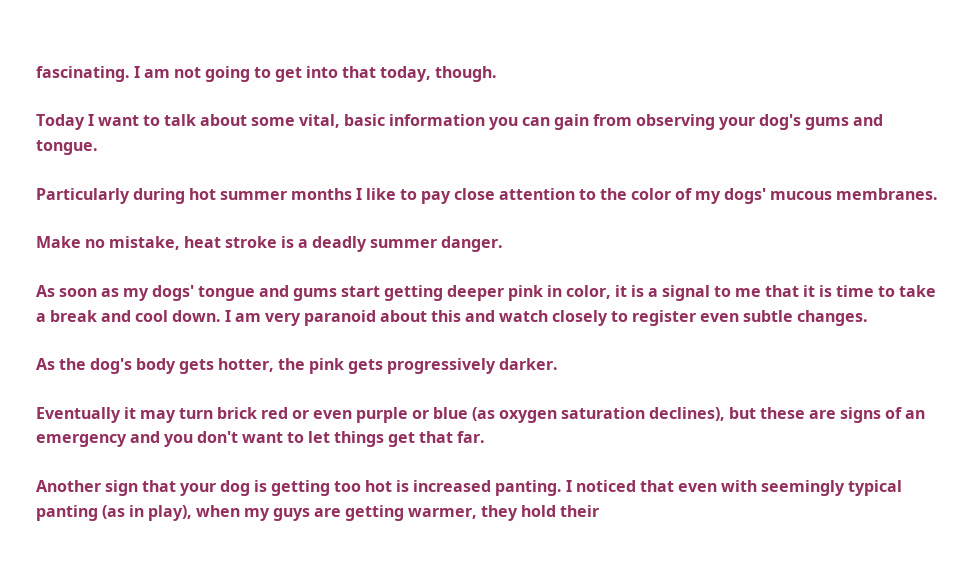fascinating. I am not going to get into that today, though.

Today I want to talk about some vital, basic information you can gain from observing your dog's gums and tongue.

Particularly during hot summer months I like to pay close attention to the color of my dogs' mucous membranes.

Make no mistake, heat stroke is a deadly summer danger.

As soon as my dogs' tongue and gums start getting deeper pink in color, it is a signal to me that it is time to take a break and cool down. I am very paranoid about this and watch closely to register even subtle changes.

As the dog's body gets hotter, the pink gets progressively darker.

Eventually it may turn brick red or even purple or blue (as oxygen saturation declines), but these are signs of an emergency and you don't want to let things get that far.

Another sign that your dog is getting too hot is increased panting. I noticed that even with seemingly typical panting (as in play), when my guys are getting warmer, they hold their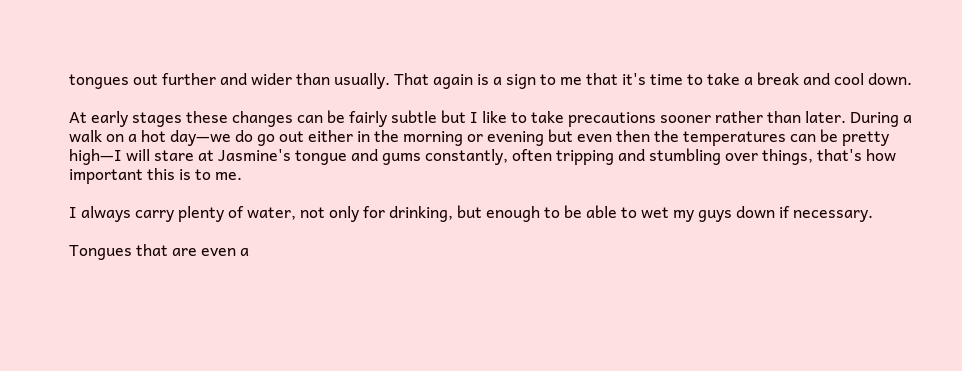tongues out further and wider than usually. That again is a sign to me that it's time to take a break and cool down.

At early stages these changes can be fairly subtle but I like to take precautions sooner rather than later. During a walk on a hot day—we do go out either in the morning or evening but even then the temperatures can be pretty high—I will stare at Jasmine's tongue and gums constantly, often tripping and stumbling over things, that's how important this is to me.

I always carry plenty of water, not only for drinking, but enough to be able to wet my guys down if necessary.

Tongues that are even a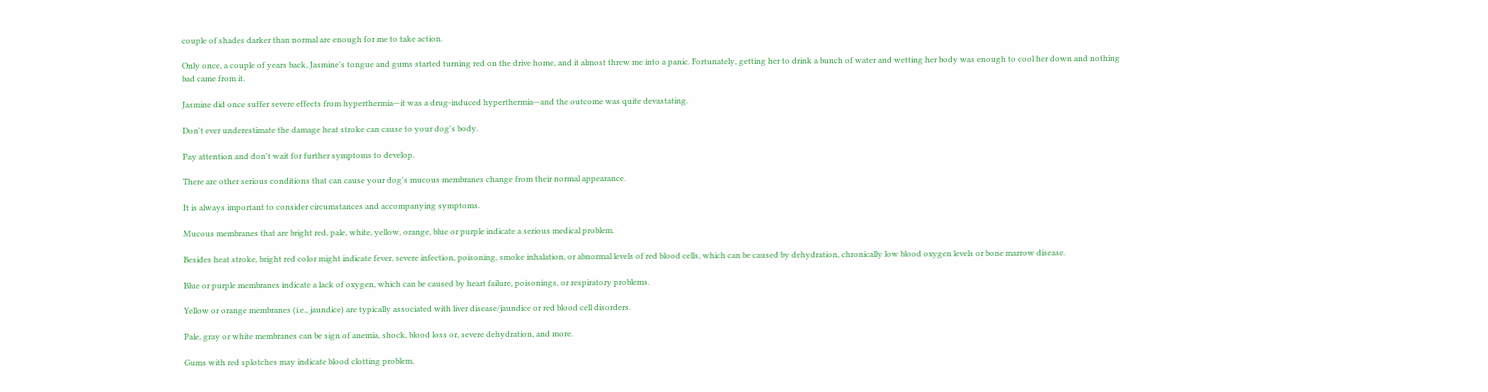couple of shades darker than normal are enough for me to take action.

Only once, a couple of years back, Jasmine's tongue and gums started turning red on the drive home, and it almost threw me into a panic. Fortunately, getting her to drink a bunch of water and wetting her body was enough to cool her down and nothing bad came from it.

Jasmine did once suffer severe effects from hyperthermia—it was a drug-induced hyperthermia—and the outcome was quite devastating.

Don't ever underestimate the damage heat stroke can cause to your dog's body.

Pay attention and don't wait for further symptoms to develop.

There are other serious conditions that can cause your dog's mucous membranes change from their normal appearance.

It is always important to consider circumstances and accompanying symptoms.

Mucous membranes that are bright red, pale, white, yellow, orange, blue or purple indicate a serious medical problem.

Besides heat stroke, bright red color might indicate fever, severe infection, poisoning, smoke inhalation, or abnormal levels of red blood cells, which can be caused by dehydration, chronically low blood oxygen levels or bone marrow disease.

Blue or purple membranes indicate a lack of oxygen, which can be caused by heart failure, poisonings, or respiratory problems.

Yellow or orange membranes (i.e., jaundice) are typically associated with liver disease/jaundice or red blood cell disorders.

Pale, gray or white membranes can be sign of anemia, shock, blood loss or, severe dehydration, and more.

Gums with red splotches may indicate blood clotting problem.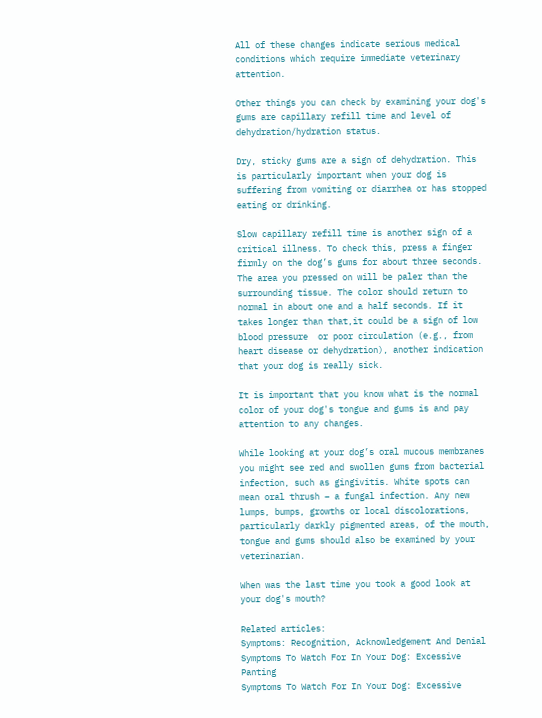All of these changes indicate serious medical conditions which require immediate veterinary attention.

Other things you can check by examining your dog's gums are capillary refill time and level of dehydration/hydration status.

Dry, sticky gums are a sign of dehydration. This is particularly important when your dog is suffering from vomiting or diarrhea or has stopped eating or drinking.

Slow capillary refill time is another sign of a critical illness. To check this, press a finger firmly on the dog’s gums for about three seconds. The area you pressed on will be paler than the surrounding tissue. The color should return to normal in about one and a half seconds. If it takes longer than that,it could be a sign of low blood pressure  or poor circulation (e.g., from heart disease or dehydration), another indication that your dog is really sick.

It is important that you know what is the normal color of your dog's tongue and gums is and pay attention to any changes.

While looking at your dog’s oral mucous membranes you might see red and swollen gums from bacterial infection, such as gingivitis. White spots can mean oral thrush – a fungal infection. Any new lumps, bumps, growths or local discolorations, particularly darkly pigmented areas, of the mouth, tongue and gums should also be examined by your veterinarian.

When was the last time you took a good look at your dog's mouth?

Related articles:
Symptoms: Recognition, Acknowledgement And Denial
Symptoms To Watch For In Your Dog: Excessive Panting
Symptoms To Watch For In Your Dog: Excessive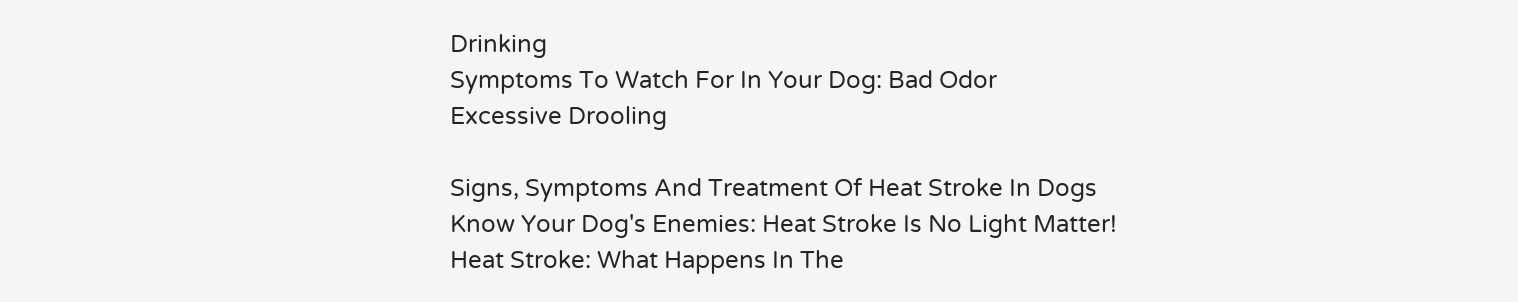Drinking
Symptoms To Watch For In Your Dog: Bad Odor
Excessive Drooling

Signs, Symptoms And Treatment Of Heat Stroke In Dogs
Know Your Dog's Enemies: Heat Stroke Is No Light Matter!
Heat Stroke: What Happens In The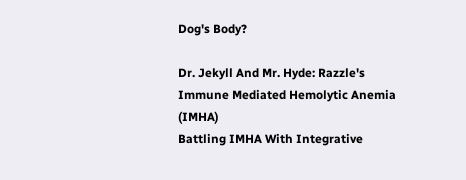Dog's Body?

Dr. Jekyll And Mr. Hyde: Razzle's Immune Mediated Hemolytic Anemia (IMHA)
Battling IMHA With Integrative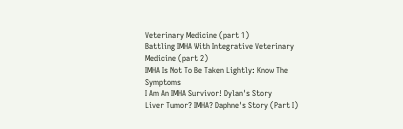Veterinary Medicine (part 1)
Battling IMHA With Integrative Veterinary Medicine (part 2)
IMHA Is Not To Be Taken Lightly: Know The Symptoms
I Am An IMHA Survivor! Dylan's Story
Liver Tumor? IMHA? Daphne's Story (Part I)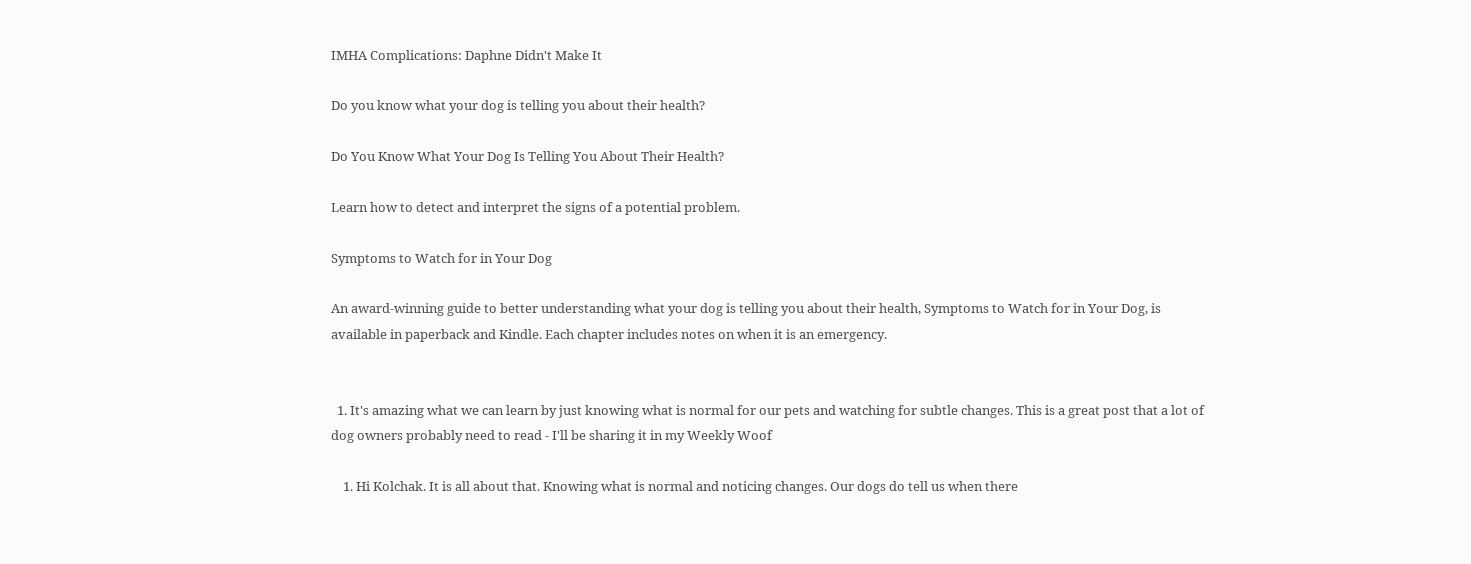IMHA Complications: Daphne Didn't Make It

Do you know what your dog is telling you about their health?

Do You Know What Your Dog Is Telling You About Their Health?

Learn how to detect and interpret the signs of a potential problem.

Symptoms to Watch for in Your Dog

An award-winning guide to better understanding what your dog is telling you about their health, Symptoms to Watch for in Your Dog, is available in paperback and Kindle. Each chapter includes notes on when it is an emergency.


  1. It's amazing what we can learn by just knowing what is normal for our pets and watching for subtle changes. This is a great post that a lot of dog owners probably need to read - I'll be sharing it in my Weekly Woof

    1. Hi Kolchak. It is all about that. Knowing what is normal and noticing changes. Our dogs do tell us when there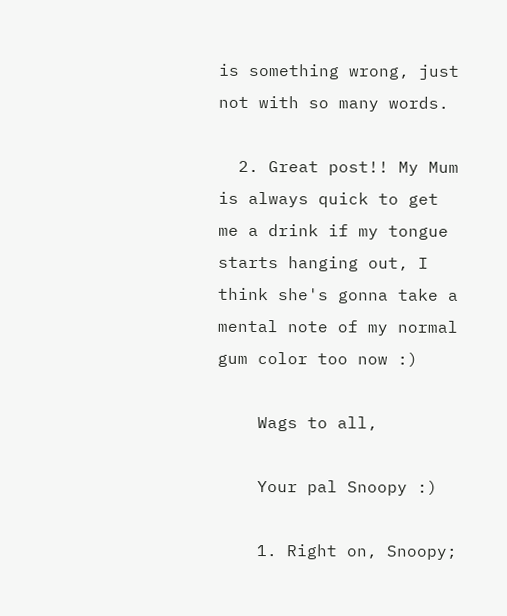is something wrong, just not with so many words.

  2. Great post!! My Mum is always quick to get me a drink if my tongue starts hanging out, I think she's gonna take a mental note of my normal gum color too now :)

    Wags to all,

    Your pal Snoopy :)

    1. Right on, Snoopy;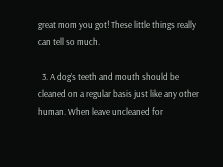great mom you got! These little things really can tell so much.

  3. A dog’s teeth and mouth should be cleaned on a regular basis just like any other human. When leave uncleaned for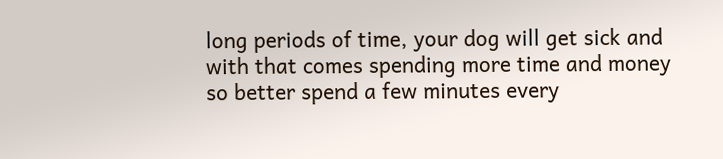long periods of time, your dog will get sick and with that comes spending more time and money so better spend a few minutes every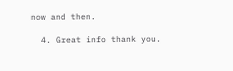now and then.

  4. Great info thank you.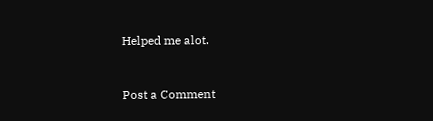Helped me alot.


Post a Comment